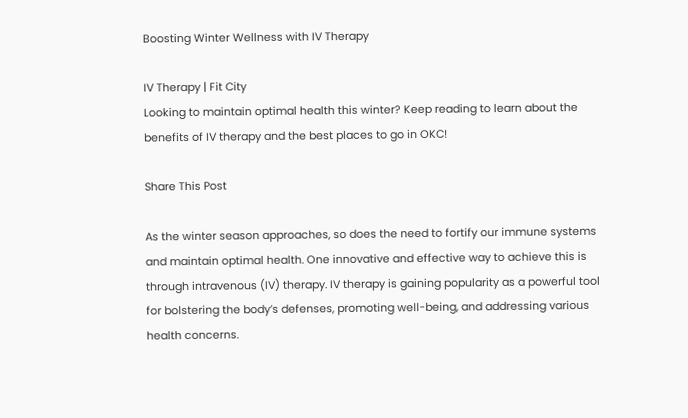Boosting Winter Wellness with IV Therapy

IV Therapy | Fit City
Looking to maintain optimal health this winter? Keep reading to learn about the benefits of IV therapy and the best places to go in OKC!

Share This Post

As the winter season approaches, so does the need to fortify our immune systems and maintain optimal health. One innovative and effective way to achieve this is through intravenous (IV) therapy. IV therapy is gaining popularity as a powerful tool for bolstering the body’s defenses, promoting well-being, and addressing various health concerns.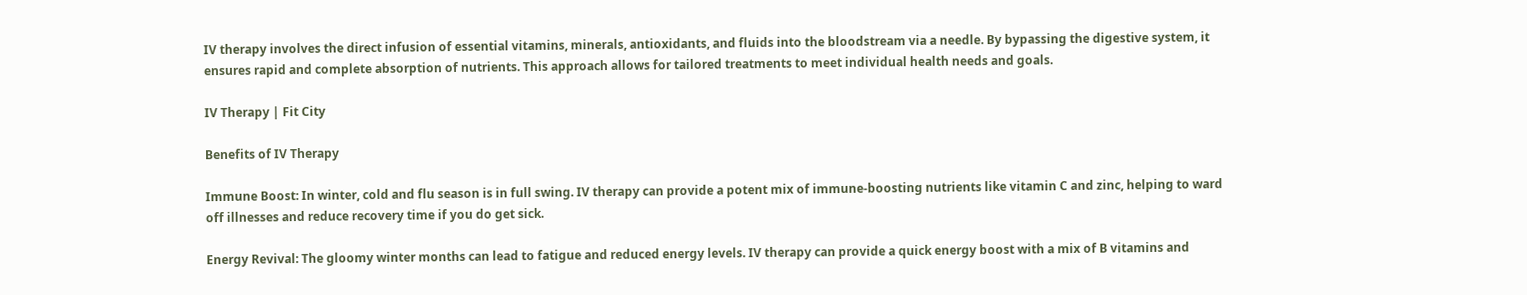IV therapy involves the direct infusion of essential vitamins, minerals, antioxidants, and fluids into the bloodstream via a needle. By bypassing the digestive system, it ensures rapid and complete absorption of nutrients. This approach allows for tailored treatments to meet individual health needs and goals.

IV Therapy | Fit City

Benefits of IV Therapy

Immune Boost: In winter, cold and flu season is in full swing. IV therapy can provide a potent mix of immune-boosting nutrients like vitamin C and zinc, helping to ward off illnesses and reduce recovery time if you do get sick.

Energy Revival: The gloomy winter months can lead to fatigue and reduced energy levels. IV therapy can provide a quick energy boost with a mix of B vitamins and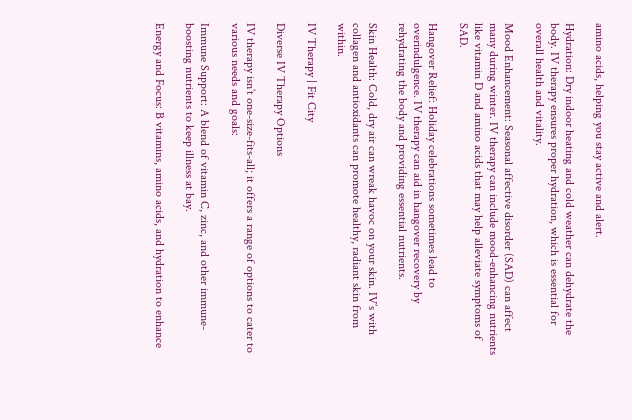amino acids, helping you stay active and alert.

Hydration: Dry indoor heating and cold weather can dehydrate the body. IV therapy ensures proper hydration, which is essential for overall health and vitality.

Mood Enhancement: Seasonal affective disorder (SAD) can affect many during winter. IV therapy can include mood-enhancing nutrients like vitamin D and amino acids that may help alleviate symptoms of SAD.

Hangover Relief: Holiday celebrations sometimes lead to overindulgence. IV therapy can aid in hangover recovery by rehydrating the body and providing essential nutrients.

Skin Health: Cold, dry air can wreak havoc on your skin. IV’s with collagen and antioxidants can promote healthy, radiant skin from within.

IV Therapy | Fit City

Diverse IV Therapy Options

IV therapy isn’t one-size-fits-all; it offers a range of options to cater to various needs and goals:

Immune Support: A blend of vitamin C, zinc, and other immune-boosting nutrients to keep illness at bay.

Energy and Focus: B vitamins, amino acids, and hydration to enhance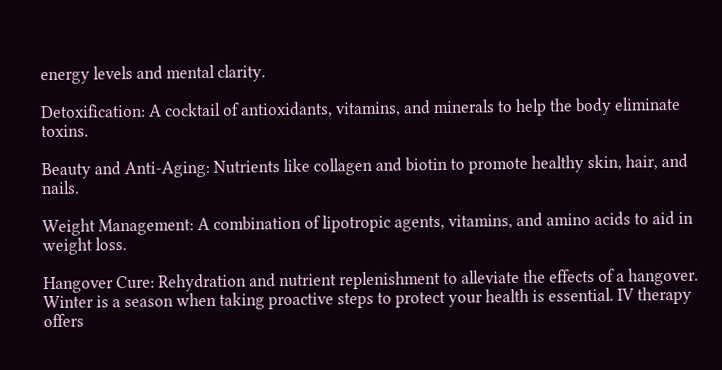energy levels and mental clarity.

Detoxification: A cocktail of antioxidants, vitamins, and minerals to help the body eliminate toxins.

Beauty and Anti-Aging: Nutrients like collagen and biotin to promote healthy skin, hair, and nails.

Weight Management: A combination of lipotropic agents, vitamins, and amino acids to aid in weight loss.

Hangover Cure: Rehydration and nutrient replenishment to alleviate the effects of a hangover. Winter is a season when taking proactive steps to protect your health is essential. IV therapy offers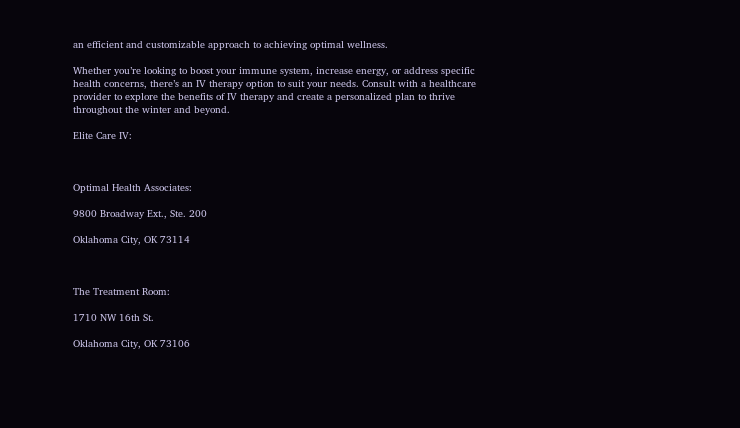an efficient and customizable approach to achieving optimal wellness.

Whether you’re looking to boost your immune system, increase energy, or address specific health concerns, there’s an IV therapy option to suit your needs. Consult with a healthcare provider to explore the benefits of IV therapy and create a personalized plan to thrive throughout the winter and beyond.

Elite Care IV:



Optimal Health Associates:

9800 Broadway Ext., Ste. 200

Oklahoma City, OK 73114



The Treatment Room:

1710 NW 16th St.

Oklahoma City, OK 73106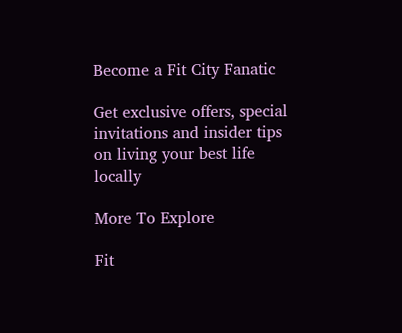Become a Fit City Fanatic

Get exclusive offers, special invitations and insider tips on living your best life locally

More To Explore

Fit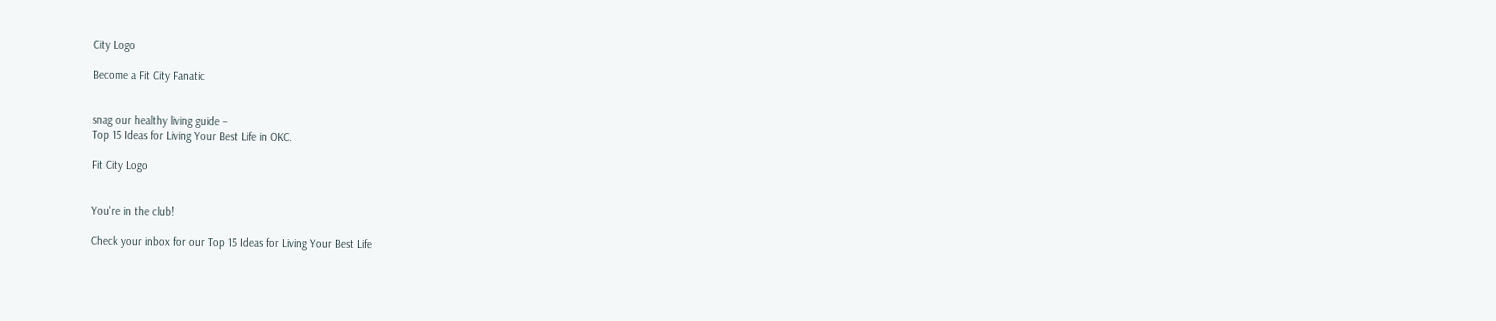City Logo

Become a Fit City Fanatic


snag our healthy living guide –
Top 15 Ideas for Living Your Best Life in OKC.

Fit City Logo


You're in the club!

Check your inbox for our Top 15 Ideas for Living Your Best Life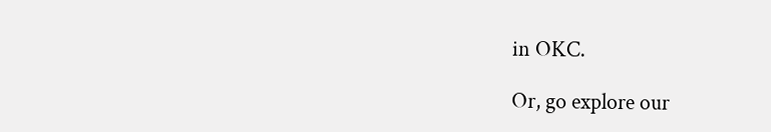in OKC.

Or, go explore our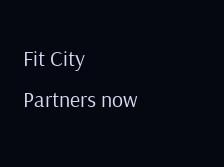Fit City Partners now